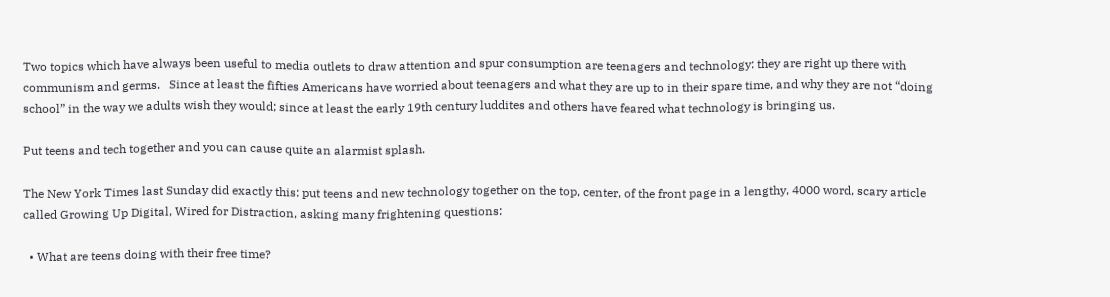Two topics which have always been useful to media outlets to draw attention and spur consumption are teenagers and technology: they are right up there with communism and germs.   Since at least the fifties Americans have worried about teenagers and what they are up to in their spare time, and why they are not “doing school” in the way we adults wish they would; since at least the early 19th century luddites and others have feared what technology is bringing us.

Put teens and tech together and you can cause quite an alarmist splash.

The New York Times last Sunday did exactly this: put teens and new technology together on the top, center, of the front page in a lengthy, 4000 word, scary article called Growing Up Digital, Wired for Distraction, asking many frightening questions:

  • What are teens doing with their free time?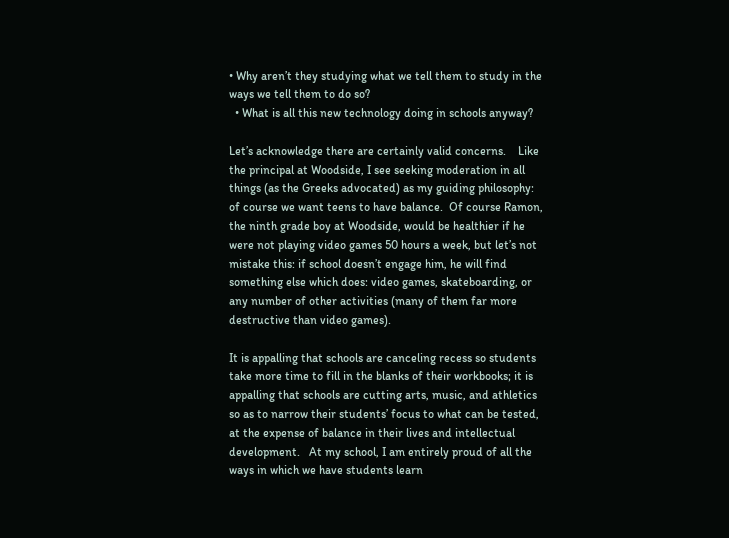• Why aren’t they studying what we tell them to study in the ways we tell them to do so?
  • What is all this new technology doing in schools anyway?

Let’s acknowledge there are certainly valid concerns.    Like the principal at Woodside, I see seeking moderation in all things (as the Greeks advocated) as my guiding philosophy: of course we want teens to have balance.  Of course Ramon, the ninth grade boy at Woodside, would be healthier if he were not playing video games 50 hours a week, but let’s not mistake this: if school doesn’t engage him, he will find something else which does: video games, skateboarding, or any number of other activities (many of them far more destructive than video games).

It is appalling that schools are canceling recess so students take more time to fill in the blanks of their workbooks; it is appalling that schools are cutting arts, music, and athletics so as to narrow their students’ focus to what can be tested, at the expense of balance in their lives and intellectual development.   At my school, I am entirely proud of all the ways in which we have students learn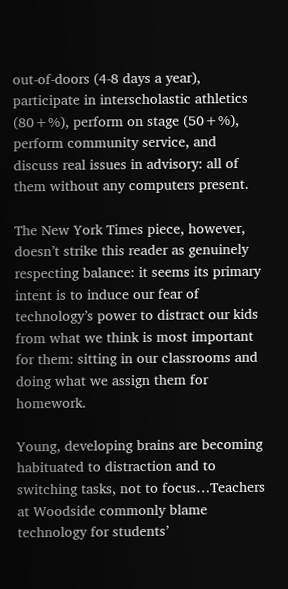out-of-doors (4-8 days a year), participate in interscholastic athletics (80+%), perform on stage (50+%), perform community service, and discuss real issues in advisory: all of them without any computers present.

The New York Times piece, however, doesn’t strike this reader as genuinely respecting balance: it seems its primary intent is to induce our fear of  technology’s power to distract our kids from what we think is most important for them: sitting in our classrooms and doing what we assign them for homework.

Young, developing brains are becoming habituated to distraction and to switching tasks, not to focus…Teachers at Woodside commonly blame technology for students’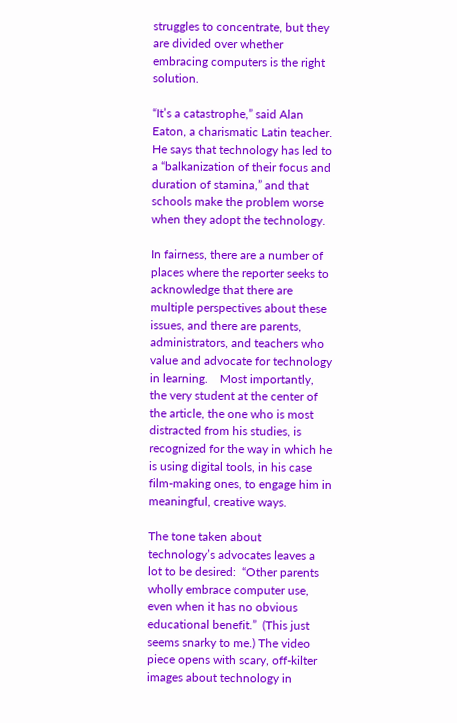struggles to concentrate, but they are divided over whether embracing computers is the right solution.

“It’s a catastrophe,” said Alan Eaton, a charismatic Latin teacher. He says that technology has led to a “balkanization of their focus and duration of stamina,” and that schools make the problem worse when they adopt the technology.

In fairness, there are a number of places where the reporter seeks to acknowledge that there are multiple perspectives about these issues, and there are parents, administrators, and teachers who value and advocate for technology in learning.    Most importantly, the very student at the center of the article, the one who is most distracted from his studies, is recognized for the way in which he is using digital tools, in his case film-making ones, to engage him in meaningful, creative ways.

The tone taken about  technology’s advocates leaves a lot to be desired:  “Other parents wholly embrace computer use, even when it has no obvious educational benefit.”  (This just seems snarky to me.) The video piece opens with scary, off-kilter images about technology in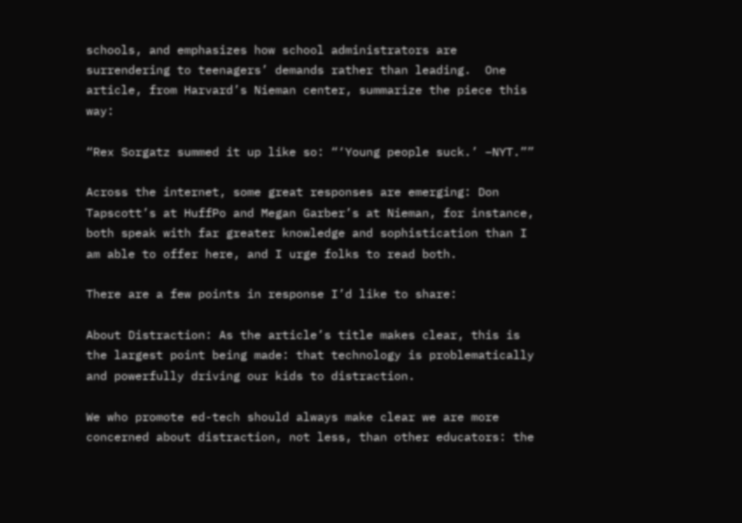schools, and emphasizes how school administrators are surrendering to teenagers’ demands rather than leading.  One article, from Harvard’s Nieman center, summarize the piece this way:

“Rex Sorgatz summed it up like so: “‘Young people suck.’ –NYT.””

Across the internet, some great responses are emerging: Don Tapscott’s at HuffPo and Megan Garber’s at Nieman, for instance, both speak with far greater knowledge and sophistication than I am able to offer here, and I urge folks to read both.

There are a few points in response I’d like to share:

About Distraction: As the article’s title makes clear, this is the largest point being made: that technology is problematically and powerfully driving our kids to distraction.

We who promote ed-tech should always make clear we are more concerned about distraction, not less, than other educators: the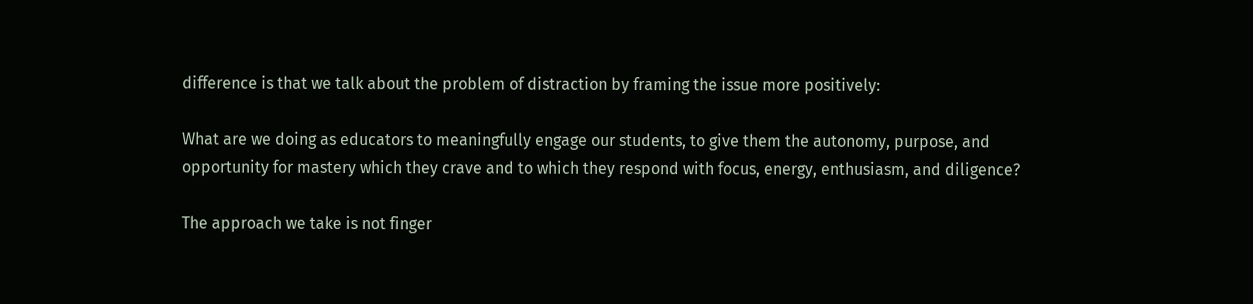difference is that we talk about the problem of distraction by framing the issue more positively:

What are we doing as educators to meaningfully engage our students, to give them the autonomy, purpose, and opportunity for mastery which they crave and to which they respond with focus, energy, enthusiasm, and diligence?

The approach we take is not finger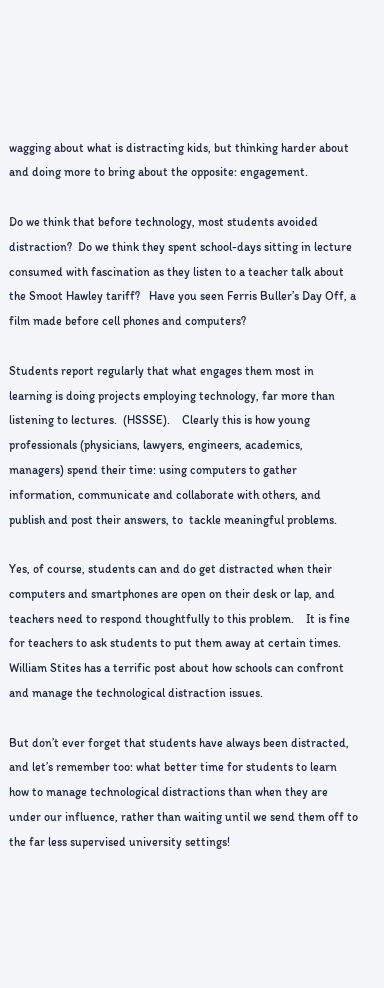wagging about what is distracting kids, but thinking harder about and doing more to bring about the opposite: engagement.

Do we think that before technology, most students avoided distraction?  Do we think they spent school-days sitting in lecture consumed with fascination as they listen to a teacher talk about the Smoot Hawley tariff?   Have you seen Ferris Buller’s Day Off, a film made before cell phones and computers?

Students report regularly that what engages them most in learning is doing projects employing technology, far more than listening to lectures.  (HSSSE).    Clearly this is how young professionals (physicians, lawyers, engineers, academics, managers) spend their time: using computers to gather information, communicate and collaborate with others, and publish and post their answers, to  tackle meaningful problems.

Yes, of course, students can and do get distracted when their computers and smartphones are open on their desk or lap, and teachers need to respond thoughtfully to this problem.    It is fine for teachers to ask students to put them away at certain times.    William Stites has a terrific post about how schools can confront and manage the technological distraction issues.

But don’t ever forget that students have always been distracted, and let’s remember too: what better time for students to learn how to manage technological distractions than when they are under our influence, rather than waiting until we send them off to the far less supervised university settings!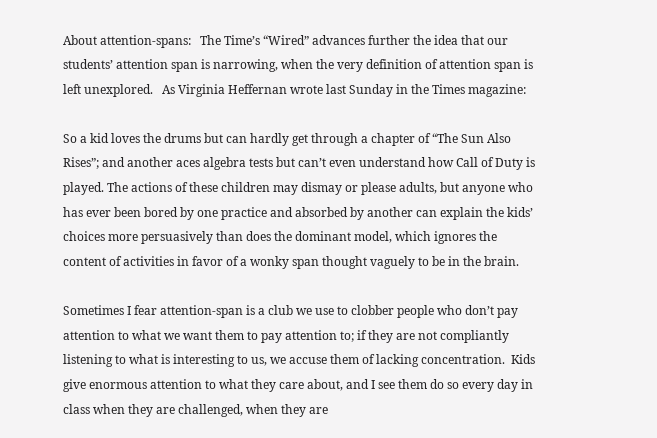About attention-spans:   The Time’s “Wired” advances further the idea that our students’ attention span is narrowing, when the very definition of attention span is left unexplored.   As Virginia Heffernan wrote last Sunday in the Times magazine:

So a kid loves the drums but can hardly get through a chapter of “The Sun Also Rises”; and another aces algebra tests but can’t even understand how Call of Duty is played. The actions of these children may dismay or please adults, but anyone who has ever been bored by one practice and absorbed by another can explain the kids’ choices more persuasively than does the dominant model, which ignores the content of activities in favor of a wonky span thought vaguely to be in the brain.

Sometimes I fear attention-span is a club we use to clobber people who don’t pay attention to what we want them to pay attention to; if they are not compliantly listening to what is interesting to us, we accuse them of lacking concentration.  Kids give enormous attention to what they care about, and I see them do so every day in class when they are challenged, when they are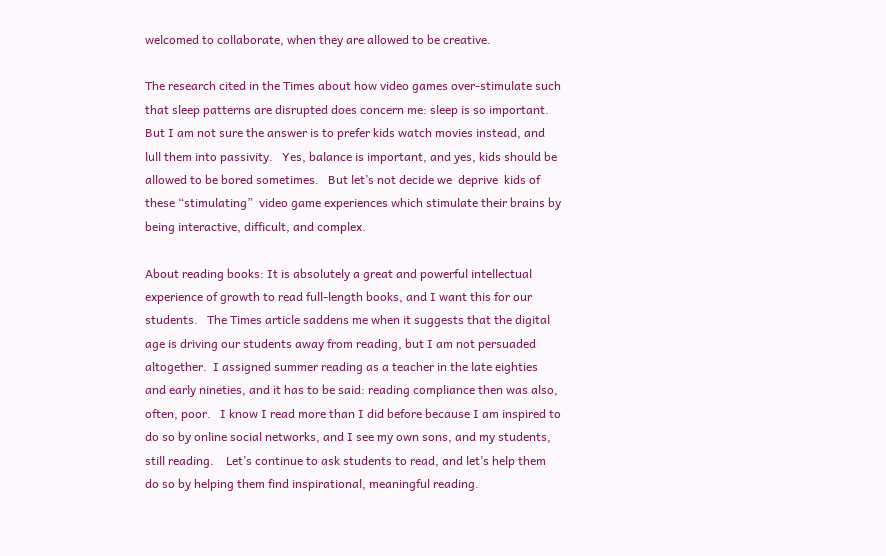welcomed to collaborate, when they are allowed to be creative.

The research cited in the Times about how video games over-stimulate such that sleep patterns are disrupted does concern me: sleep is so important.   But I am not sure the answer is to prefer kids watch movies instead, and lull them into passivity.   Yes, balance is important, and yes, kids should be allowed to be bored sometimes.   But let’s not decide we  deprive  kids of these “stimulating”  video game experiences which stimulate their brains by being interactive, difficult, and complex.

About reading books: It is absolutely a great and powerful intellectual experience of growth to read full-length books, and I want this for our students.   The Times article saddens me when it suggests that the digital age is driving our students away from reading, but I am not persuaded altogether.  I assigned summer reading as a teacher in the late eighties and early nineties, and it has to be said: reading compliance then was also, often, poor.   I know I read more than I did before because I am inspired to do so by online social networks, and I see my own sons, and my students, still reading.    Let’s continue to ask students to read, and let’s help them do so by helping them find inspirational, meaningful reading.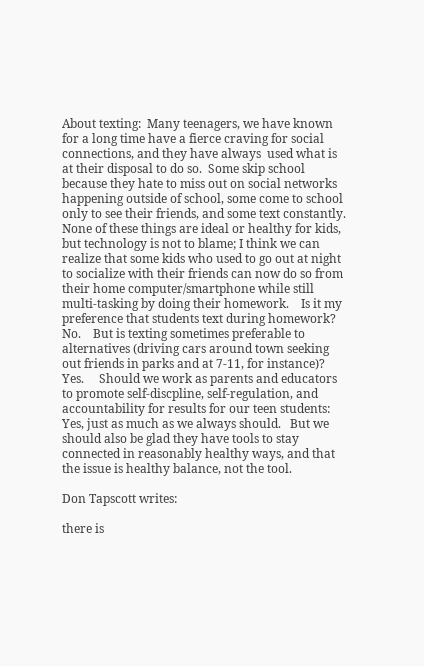About texting:  Many teenagers, we have known for a long time have a fierce craving for social connections, and they have always  used what is at their disposal to do so.  Some skip school because they hate to miss out on social networks happening outside of school, some come to school only to see their friends, and some text constantly.   None of these things are ideal or healthy for kids, but technology is not to blame; I think we can realize that some kids who used to go out at night to socialize with their friends can now do so from their home computer/smartphone while still multi-tasking by doing their homework.    Is it my preference that students text during homework? No.    But is texting sometimes preferable to alternatives (driving cars around town seeking out friends in parks and at 7-11, for instance)?  Yes.     Should we work as parents and educators to promote self-discpline, self-regulation, and accountability for results for our teen students: Yes, just as much as we always should.   But we should also be glad they have tools to stay connected in reasonably healthy ways, and that the issue is healthy balance, not the tool.

Don Tapscott writes:

there is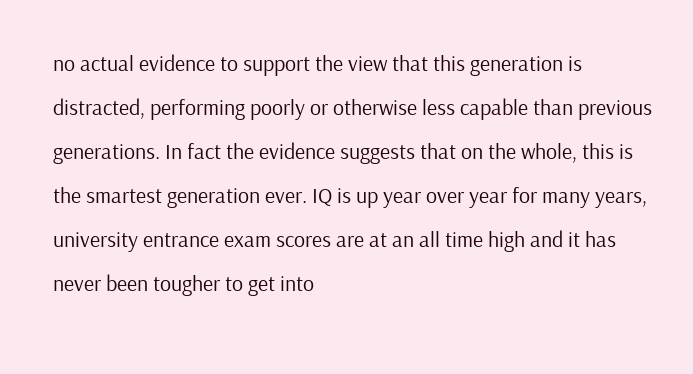no actual evidence to support the view that this generation is distracted, performing poorly or otherwise less capable than previous generations. In fact the evidence suggests that on the whole, this is the smartest generation ever. IQ is up year over year for many years, university entrance exam scores are at an all time high and it has never been tougher to get into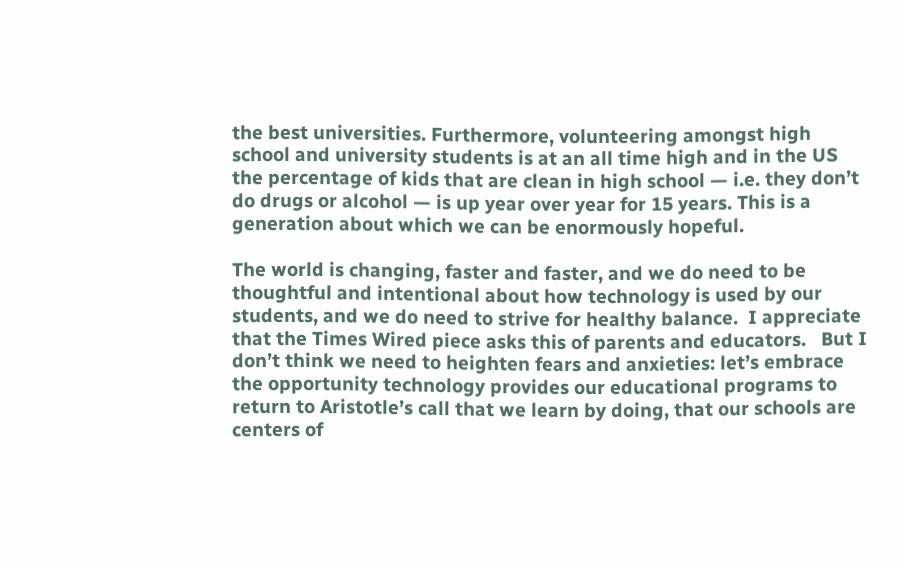the best universities. Furthermore, volunteering amongst high school and university students is at an all time high and in the US the percentage of kids that are clean in high school — i.e. they don’t do drugs or alcohol — is up year over year for 15 years. This is a generation about which we can be enormously hopeful.

The world is changing, faster and faster, and we do need to be thoughtful and intentional about how technology is used by our students, and we do need to strive for healthy balance.  I appreciate that the Times Wired piece asks this of parents and educators.   But I don’t think we need to heighten fears and anxieties: let’s embrace the opportunity technology provides our educational programs to return to Aristotle’s call that we learn by doing, that our schools are centers of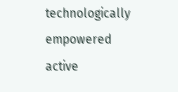technologically empowered active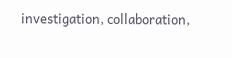investigation, collaboration,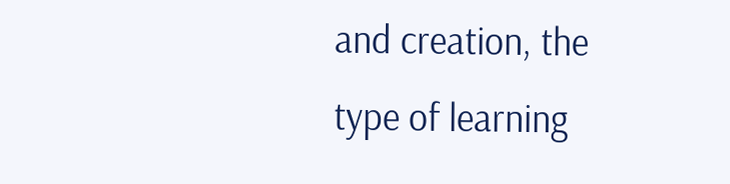and creation, the type of learning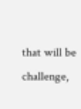that will be challenge,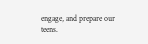engage, and prepare our teens.